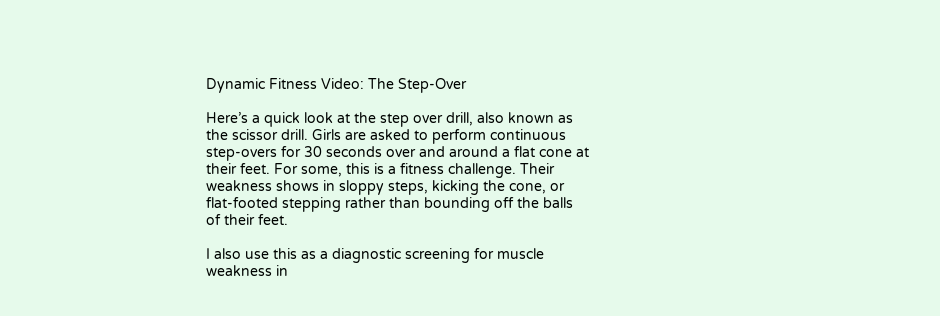Dynamic Fitness Video: The Step-Over

Here’s a quick look at the step over drill, also known as the scissor drill. Girls are asked to perform continuous step-overs for 30 seconds over and around a flat cone at their feet. For some, this is a fitness challenge. Their weakness shows in sloppy steps, kicking the cone, or flat-footed stepping rather than bounding off the balls of their feet.

I also use this as a diagnostic screening for muscle weakness in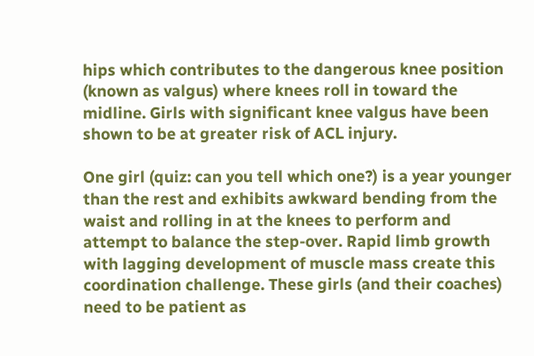hips which contributes to the dangerous knee position (known as valgus) where knees roll in toward the midline. Girls with significant knee valgus have been shown to be at greater risk of ACL injury.

One girl (quiz: can you tell which one?) is a year younger than the rest and exhibits awkward bending from the waist and rolling in at the knees to perform and attempt to balance the step-over. Rapid limb growth with lagging development of muscle mass create this coordination challenge. These girls (and their coaches) need to be patient as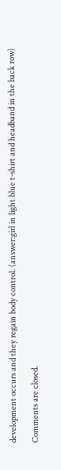development occurs and they regain body control. (answer:girl in light blue t-shirt and headband in the back row)

Comments are closed.